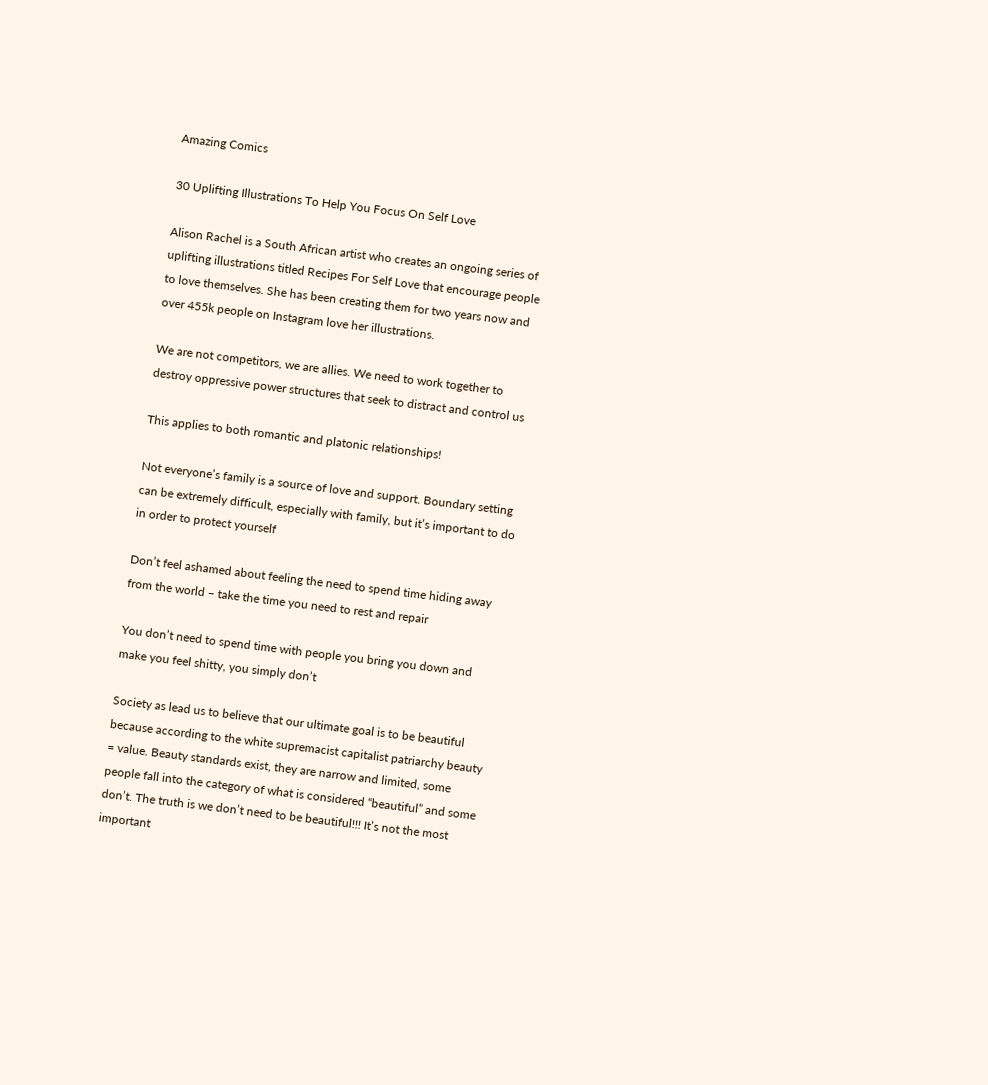Amazing Comics

30 Uplifting Illustrations To Help You Focus On Self Love

Alison Rachel is a South African artist who creates an ongoing series of uplifting illustrations titled Recipes For Self Love that encourage people to love themselves. She has been creating them for two years now and over 455k people on Instagram love her illustrations.

We are not competitors, we are allies. We need to work together to destroy oppressive power structures that seek to distract and control us

This applies to both romantic and platonic relationships!

Not everyone’s family is a source of love and support. Boundary setting can be extremely difficult, especially with family, but it’s important to do in order to protect yourself

Don’t feel ashamed about feeling the need to spend time hiding away from the world – take the time you need to rest and repair

You don’t need to spend time with people you bring you down and make you feel shitty, you simply don’t

Society as lead us to believe that our ultimate goal is to be beautiful because according to the white supremacist capitalist patriarchy beauty = value. Beauty standards exist, they are narrow and limited, some people fall into the category of what is considered “beautiful” and some don’t. The truth is we don’t need to be beautiful!!! It’s not the most important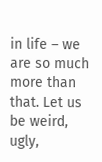in life – we are so much more than that. Let us be weird, ugly,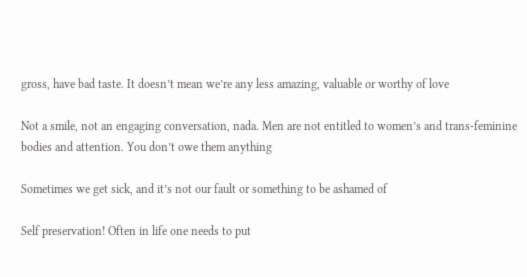gross, have bad taste. It doesn’t mean we’re any less amazing, valuable or worthy of love

Not a smile, not an engaging conversation, nada. Men are not entitled to women’s and trans-feminine bodies and attention. You don’t owe them anything

Sometimes we get sick, and it’s not our fault or something to be ashamed of

Self preservation! Often in life one needs to put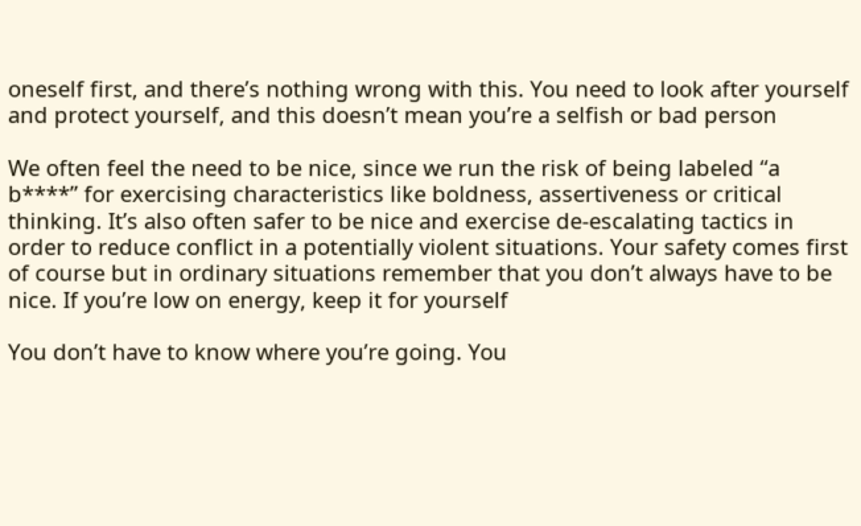oneself first, and there’s nothing wrong with this. You need to look after yourself and protect yourself, and this doesn’t mean you’re a selfish or bad person

We often feel the need to be nice, since we run the risk of being labeled “a b****” for exercising characteristics like boldness, assertiveness or critical thinking. It’s also often safer to be nice and exercise de-escalating tactics in order to reduce conflict in a potentially violent situations. Your safety comes first of course but in ordinary situations remember that you don’t always have to be nice. If you’re low on energy, keep it for yourself

You don’t have to know where you’re going. You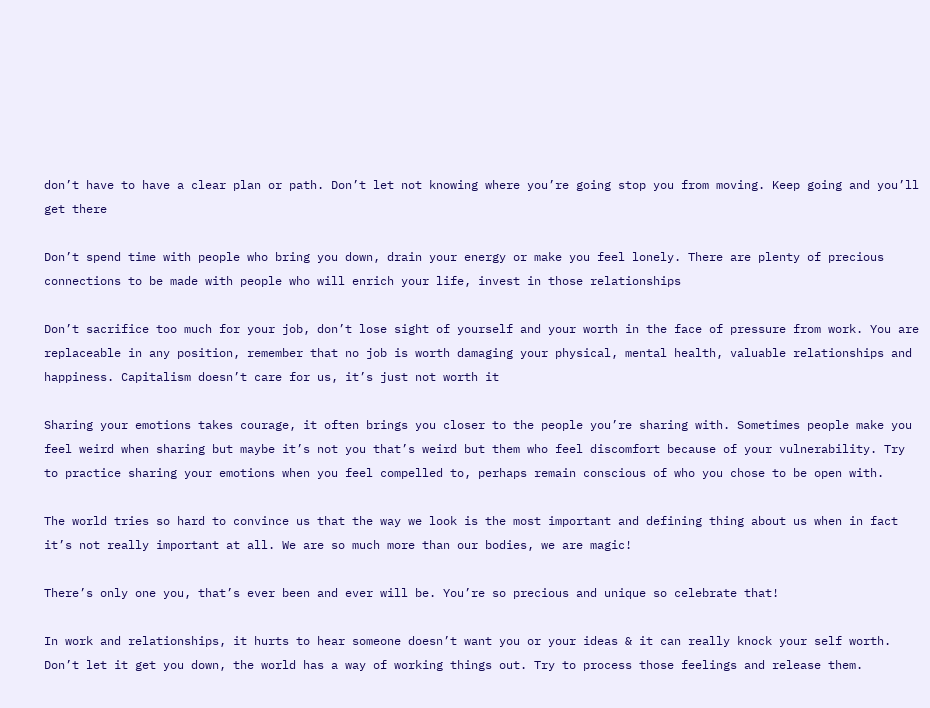don’t have to have a clear plan or path. Don’t let not knowing where you’re going stop you from moving. Keep going and you’ll get there

Don’t spend time with people who bring you down, drain your energy or make you feel lonely. There are plenty of precious connections to be made with people who will enrich your life, invest in those relationships

Don’t sacrifice too much for your job, don’t lose sight of yourself and your worth in the face of pressure from work. You are replaceable in any position, remember that no job is worth damaging your physical, mental health, valuable relationships and happiness. Capitalism doesn’t care for us, it’s just not worth it

Sharing your emotions takes courage, it often brings you closer to the people you’re sharing with. Sometimes people make you feel weird when sharing but maybe it’s not you that’s weird but them who feel discomfort because of your vulnerability. Try to practice sharing your emotions when you feel compelled to, perhaps remain conscious of who you chose to be open with.

The world tries so hard to convince us that the way we look is the most important and defining thing about us when in fact it’s not really important at all. We are so much more than our bodies, we are magic!

There’s only one you, that’s ever been and ever will be. You’re so precious and unique so celebrate that!

In work and relationships, it hurts to hear someone doesn’t want you or your ideas & it can really knock your self worth. Don’t let it get you down, the world has a way of working things out. Try to process those feelings and release them.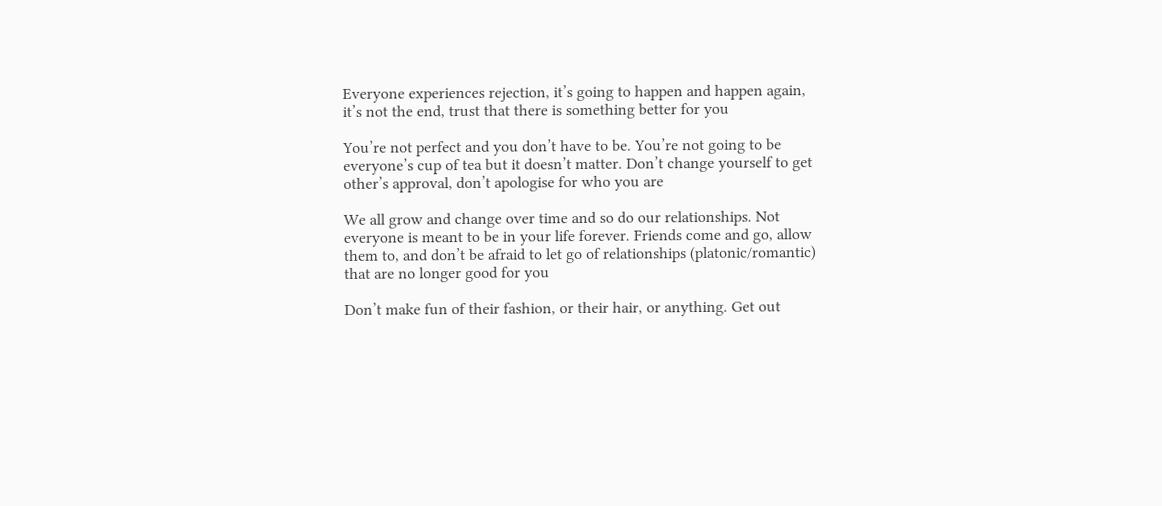Everyone experiences rejection, it’s going to happen and happen again, it’s not the end, trust that there is something better for you

You’re not perfect and you don’t have to be. You’re not going to be everyone’s cup of tea but it doesn’t matter. Don’t change yourself to get other’s approval, don’t apologise for who you are

We all grow and change over time and so do our relationships. Not everyone is meant to be in your life forever. Friends come and go, allow them to, and don’t be afraid to let go of relationships (platonic/romantic) that are no longer good for you

Don’t make fun of their fashion, or their hair, or anything. Get out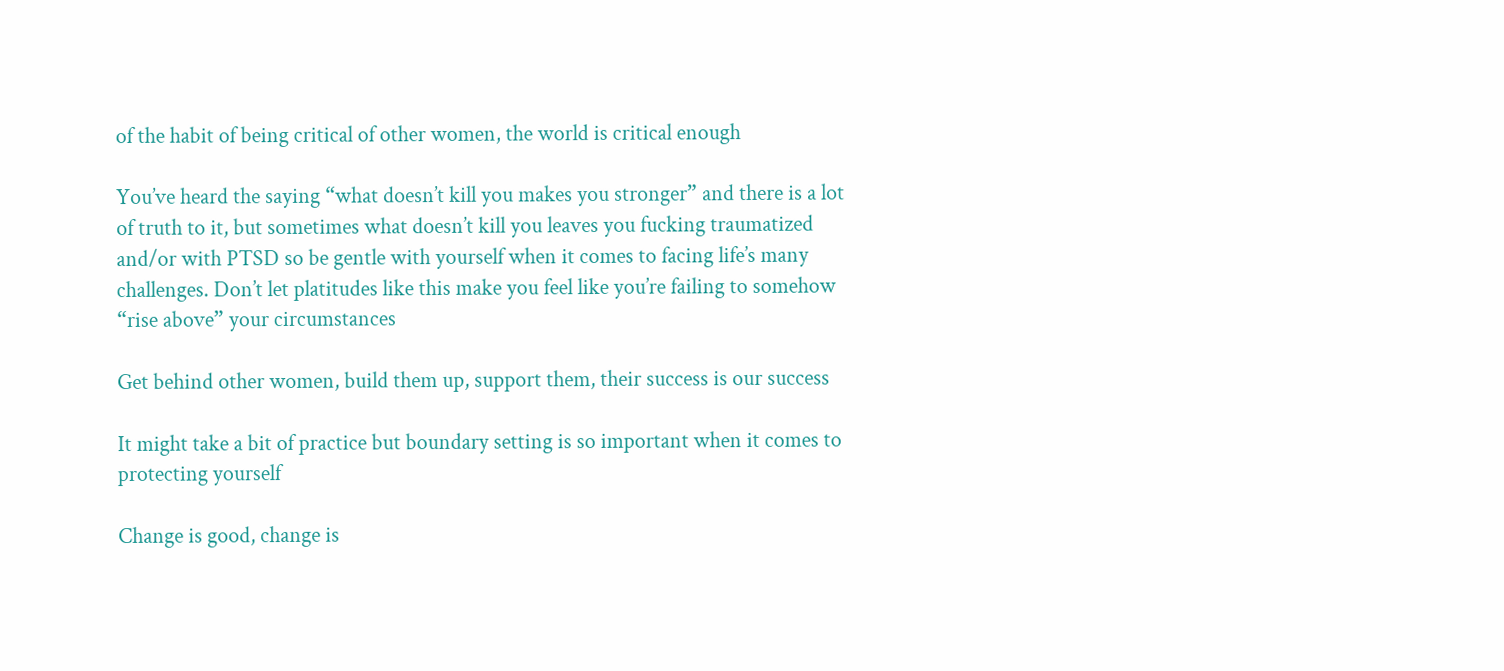of the habit of being critical of other women, the world is critical enough

You’ve heard the saying “what doesn’t kill you makes you stronger” and there is a lot of truth to it, but sometimes what doesn’t kill you leaves you fucking traumatized and/or with PTSD so be gentle with yourself when it comes to facing life’s many challenges. Don’t let platitudes like this make you feel like you’re failing to somehow “rise above” your circumstances

Get behind other women, build them up, support them, their success is our success

It might take a bit of practice but boundary setting is so important when it comes to protecting yourself

Change is good, change is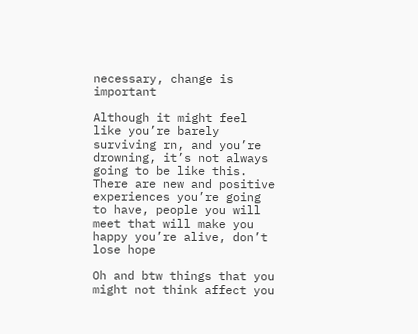necessary, change is important

Although it might feel like you’re barely surviving rn, and you’re drowning, it’s not always going to be like this. There are new and positive experiences you’re going to have, people you will meet that will make you happy you’re alive, don’t lose hope

Oh and btw things that you might not think affect you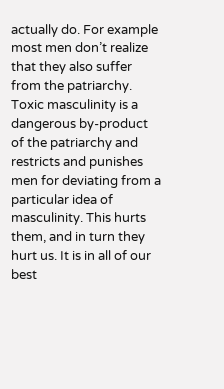actually do. For example most men don’t realize that they also suffer from the patriarchy. Toxic masculinity is a dangerous by-product of the patriarchy and restricts and punishes men for deviating from a particular idea of masculinity. This hurts them, and in turn they hurt us. It is in all of our best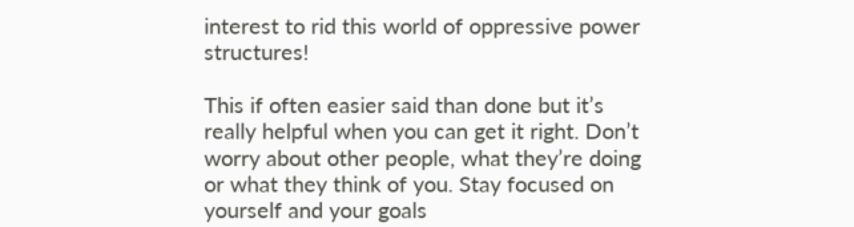interest to rid this world of oppressive power structures!

This if often easier said than done but it’s really helpful when you can get it right. Don’t worry about other people, what they’re doing or what they think of you. Stay focused on yourself and your goals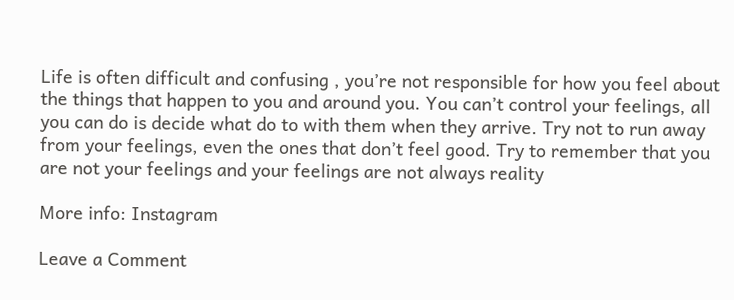Life is often difficult and confusing , you’re not responsible for how you feel about the things that happen to you and around you. You can’t control your feelings, all you can do is decide what do to with them when they arrive. Try not to run away from your feelings, even the ones that don’t feel good. Try to remember that you are not your feelings and your feelings are not always reality

More info: Instagram

Leave a Comment